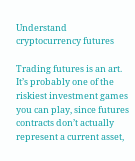Understand cryptocurrency futures

Trading futures is an art. It’s probably one of the riskiest investment games you can play, since futures contracts don’t actually represent a current asset,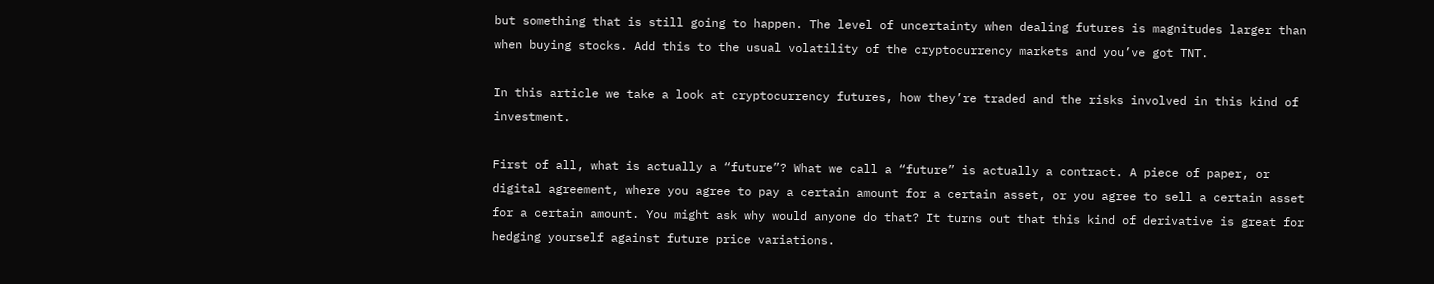but something that is still going to happen. The level of uncertainty when dealing futures is magnitudes larger than when buying stocks. Add this to the usual volatility of the cryptocurrency markets and you’ve got TNT.

In this article we take a look at cryptocurrency futures, how they’re traded and the risks involved in this kind of investment.

First of all, what is actually a “future”? What we call a “future” is actually a contract. A piece of paper, or digital agreement, where you agree to pay a certain amount for a certain asset, or you agree to sell a certain asset for a certain amount. You might ask why would anyone do that? It turns out that this kind of derivative is great for hedging yourself against future price variations.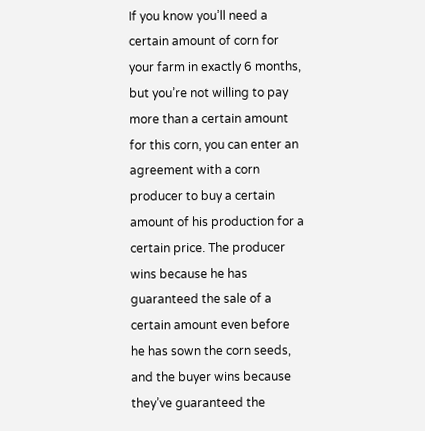If you know you’ll need a certain amount of corn for your farm in exactly 6 months, but you’re not willing to pay more than a certain amount for this corn, you can enter an agreement with a corn producer to buy a certain amount of his production for a certain price. The producer wins because he has guaranteed the sale of a certain amount even before he has sown the corn seeds, and the buyer wins because they’ve guaranteed the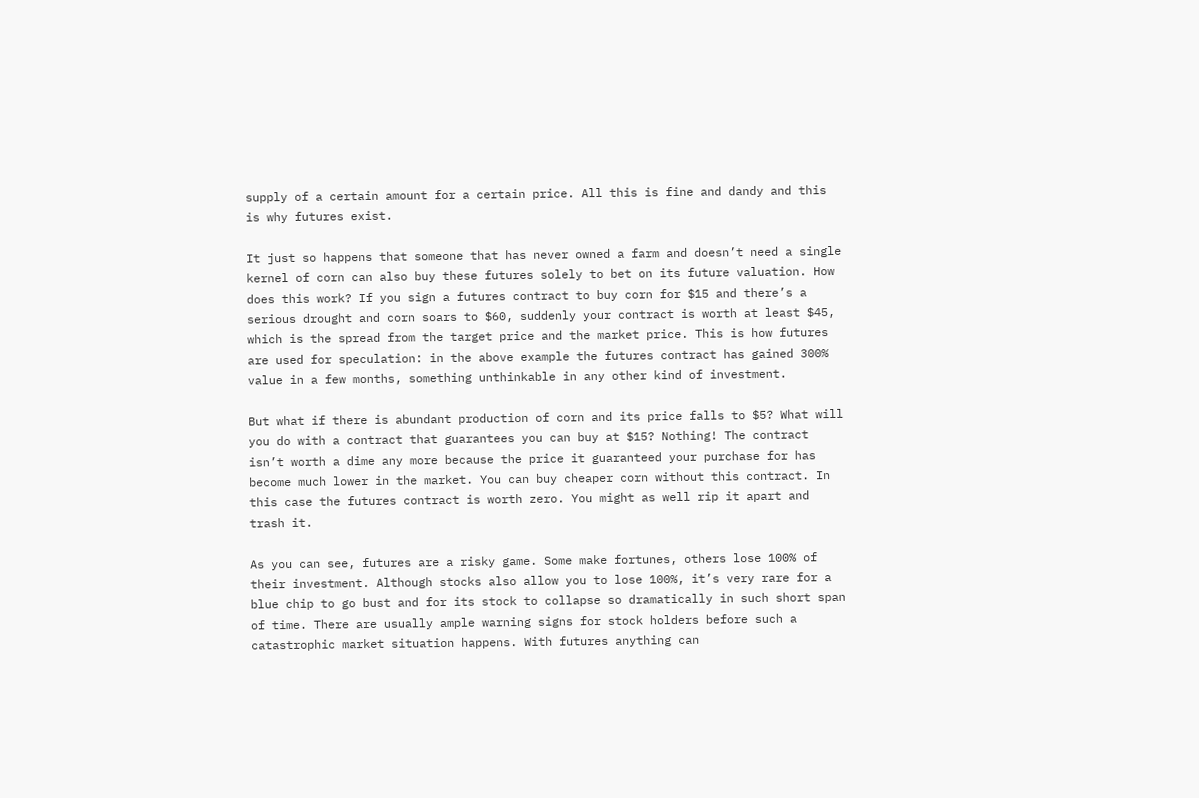supply of a certain amount for a certain price. All this is fine and dandy and this is why futures exist.

It just so happens that someone that has never owned a farm and doesn’t need a single kernel of corn can also buy these futures solely to bet on its future valuation. How does this work? If you sign a futures contract to buy corn for $15 and there’s a serious drought and corn soars to $60, suddenly your contract is worth at least $45, which is the spread from the target price and the market price. This is how futures are used for speculation: in the above example the futures contract has gained 300% value in a few months, something unthinkable in any other kind of investment.

But what if there is abundant production of corn and its price falls to $5? What will you do with a contract that guarantees you can buy at $15? Nothing! The contract isn’t worth a dime any more because the price it guaranteed your purchase for has become much lower in the market. You can buy cheaper corn without this contract. In this case the futures contract is worth zero. You might as well rip it apart and trash it.

As you can see, futures are a risky game. Some make fortunes, others lose 100% of their investment. Although stocks also allow you to lose 100%, it’s very rare for a blue chip to go bust and for its stock to collapse so dramatically in such short span of time. There are usually ample warning signs for stock holders before such a catastrophic market situation happens. With futures anything can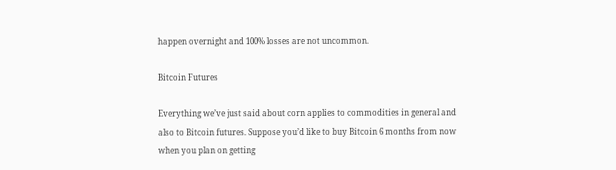happen overnight and 100% losses are not uncommon.

Bitcoin Futures

Everything we’ve just said about corn applies to commodities in general and also to Bitcoin futures. Suppose you’d like to buy Bitcoin 6 months from now when you plan on getting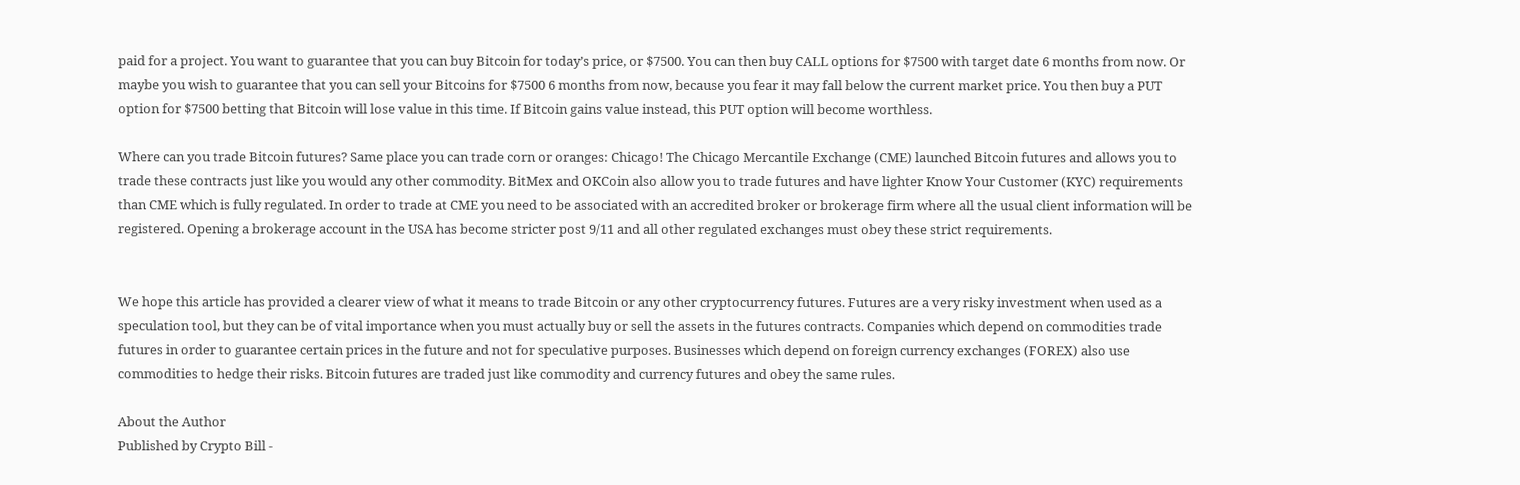paid for a project. You want to guarantee that you can buy Bitcoin for today’s price, or $7500. You can then buy CALL options for $7500 with target date 6 months from now. Or maybe you wish to guarantee that you can sell your Bitcoins for $7500 6 months from now, because you fear it may fall below the current market price. You then buy a PUT option for $7500 betting that Bitcoin will lose value in this time. If Bitcoin gains value instead, this PUT option will become worthless.

Where can you trade Bitcoin futures? Same place you can trade corn or oranges: Chicago! The Chicago Mercantile Exchange (CME) launched Bitcoin futures and allows you to trade these contracts just like you would any other commodity. BitMex and OKCoin also allow you to trade futures and have lighter Know Your Customer (KYC) requirements than CME which is fully regulated. In order to trade at CME you need to be associated with an accredited broker or brokerage firm where all the usual client information will be registered. Opening a brokerage account in the USA has become stricter post 9/11 and all other regulated exchanges must obey these strict requirements.


We hope this article has provided a clearer view of what it means to trade Bitcoin or any other cryptocurrency futures. Futures are a very risky investment when used as a speculation tool, but they can be of vital importance when you must actually buy or sell the assets in the futures contracts. Companies which depend on commodities trade futures in order to guarantee certain prices in the future and not for speculative purposes. Businesses which depend on foreign currency exchanges (FOREX) also use commodities to hedge their risks. Bitcoin futures are traded just like commodity and currency futures and obey the same rules.

About the Author
Published by Crypto Bill -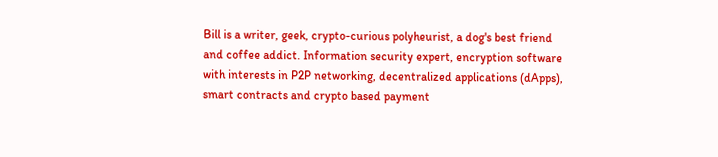Bill is a writer, geek, crypto-curious polyheurist, a dog's best friend and coffee addict. Information security expert, encryption software with interests in P2P networking, decentralized applications (dApps), smart contracts and crypto based payment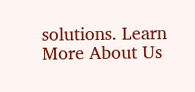solutions. Learn More About Us